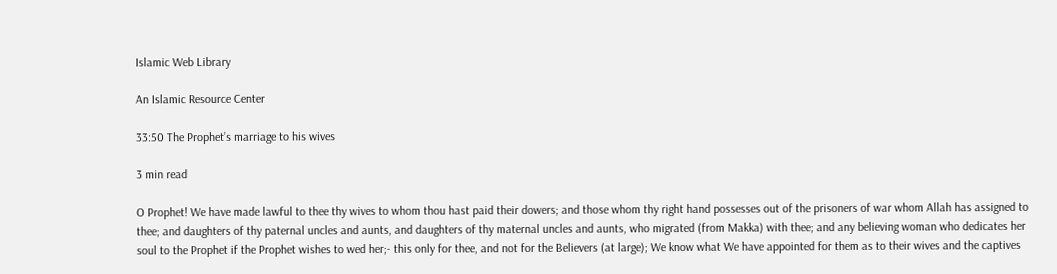Islamic Web Library

An Islamic Resource Center

33:50 The Prophet’s marriage to his wives

3 min read

O Prophet! We have made lawful to thee thy wives to whom thou hast paid their dowers; and those whom thy right hand possesses out of the prisoners of war whom Allah has assigned to thee; and daughters of thy paternal uncles and aunts, and daughters of thy maternal uncles and aunts, who migrated (from Makka) with thee; and any believing woman who dedicates her soul to the Prophet if the Prophet wishes to wed her;- this only for thee, and not for the Believers (at large); We know what We have appointed for them as to their wives and the captives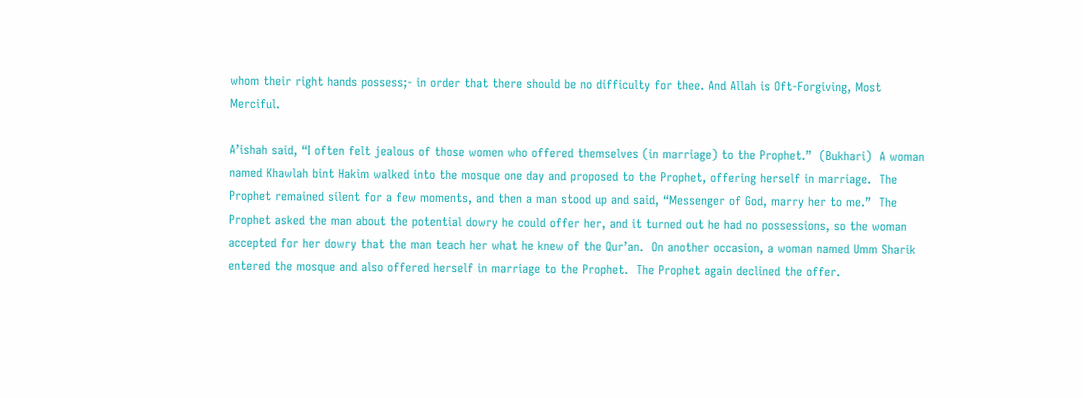whom their right hands possess;- in order that there should be no difficulty for thee. And Allah is Oft-Forgiving, Most Merciful.

A’ishah said, “I often felt jealous of those women who offered themselves (in marriage) to the Prophet.”  (Bukhari)  A woman named Khawlah bint Hakim walked into the mosque one day and proposed to the Prophet, offering herself in marriage.  The Prophet remained silent for a few moments, and then a man stood up and said, “Messenger of God, marry her to me.”  The Prophet asked the man about the potential dowry he could offer her, and it turned out he had no possessions, so the woman accepted for her dowry that the man teach her what he knew of the Qur’an.  On another occasion, a woman named Umm Sharik entered the mosque and also offered herself in marriage to the Prophet.  The Prophet again declined the offer.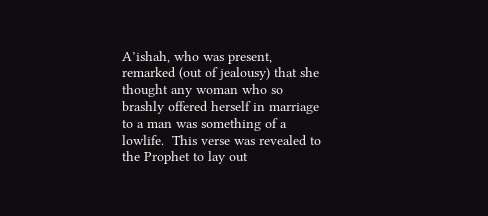A’ishah, who was present, remarked (out of jealousy) that she thought any woman who so brashly offered herself in marriage to a man was something of a lowlife.  This verse was revealed to the Prophet to lay out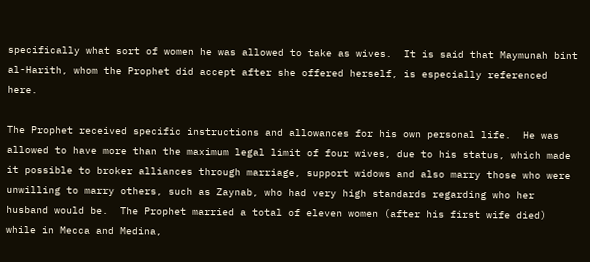specifically what sort of women he was allowed to take as wives.  It is said that Maymunah bint al-Harith, whom the Prophet did accept after she offered herself, is especially referenced here.

The Prophet received specific instructions and allowances for his own personal life.  He was allowed to have more than the maximum legal limit of four wives, due to his status, which made it possible to broker alliances through marriage, support widows and also marry those who were unwilling to marry others, such as Zaynab, who had very high standards regarding who her husband would be.  The Prophet married a total of eleven women (after his first wife died) while in Mecca and Medina,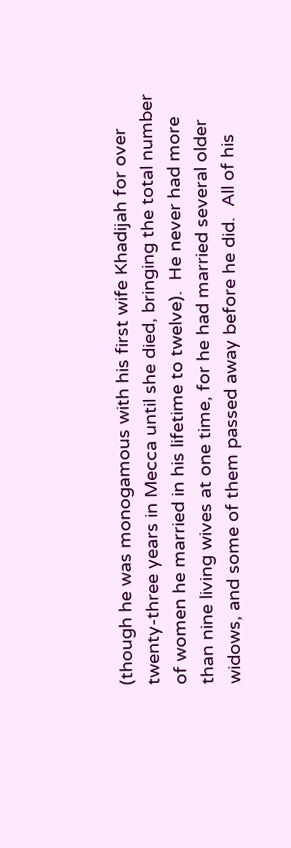(though he was monogamous with his first wife Khadijah for over twenty-three years in Mecca until she died, bringing the total number of women he married in his lifetime to twelve).  He never had more than nine living wives at one time, for he had married several older widows, and some of them passed away before he did.  All of his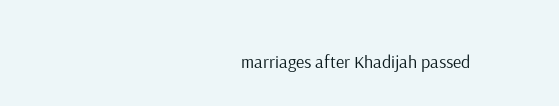marriages after Khadijah passed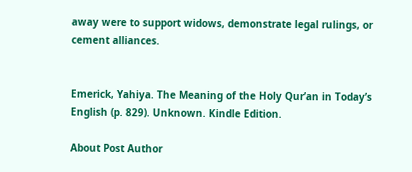away were to support widows, demonstrate legal rulings, or cement alliances.


Emerick, Yahiya. The Meaning of the Holy Qur’an in Today’s English (p. 829). Unknown. Kindle Edition.

About Post Author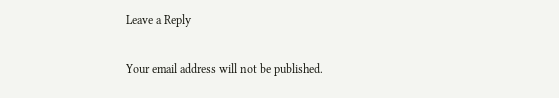Leave a Reply

Your email address will not be published.